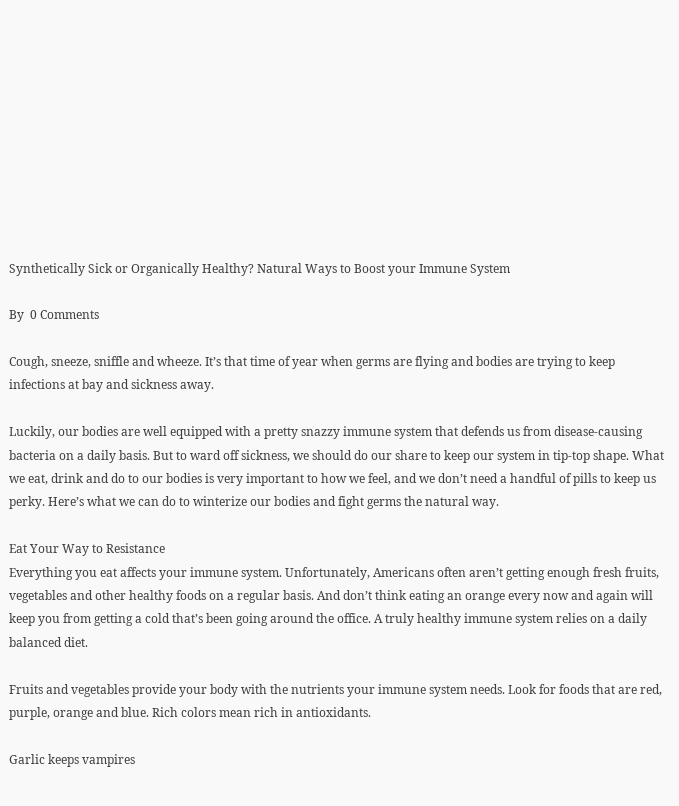Synthetically Sick or Organically Healthy? Natural Ways to Boost your Immune System

By  0 Comments

Cough, sneeze, sniffle and wheeze. It’s that time of year when germs are flying and bodies are trying to keep infections at bay and sickness away.

Luckily, our bodies are well equipped with a pretty snazzy immune system that defends us from disease-causing bacteria on a daily basis. But to ward off sickness, we should do our share to keep our system in tip-top shape. What we eat, drink and do to our bodies is very important to how we feel, and we don’t need a handful of pills to keep us perky. Here’s what we can do to winterize our bodies and fight germs the natural way.

Eat Your Way to Resistance
Everything you eat affects your immune system. Unfortunately, Americans often aren’t getting enough fresh fruits, vegetables and other healthy foods on a regular basis. And don’t think eating an orange every now and again will keep you from getting a cold that’s been going around the office. A truly healthy immune system relies on a daily balanced diet.

Fruits and vegetables provide your body with the nutrients your immune system needs. Look for foods that are red, purple, orange and blue. Rich colors mean rich in antioxidants.

Garlic keeps vampires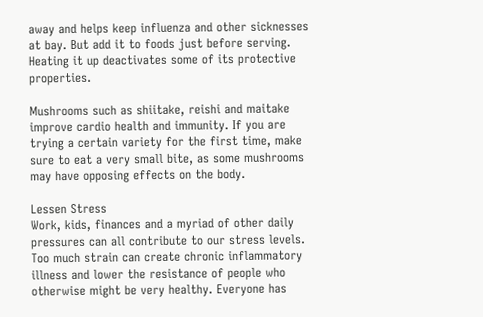away and helps keep influenza and other sicknesses at bay. But add it to foods just before serving. Heating it up deactivates some of its protective properties.

Mushrooms such as shiitake, reishi and maitake improve cardio health and immunity. If you are trying a certain variety for the first time, make sure to eat a very small bite, as some mushrooms may have opposing effects on the body.

Lessen Stress
Work, kids, finances and a myriad of other daily pressures can all contribute to our stress levels. Too much strain can create chronic inflammatory illness and lower the resistance of people who otherwise might be very healthy. Everyone has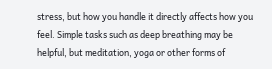stress, but how you handle it directly affects how you feel. Simple tasks such as deep breathing may be helpful, but meditation, yoga or other forms of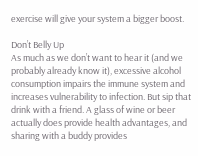exercise will give your system a bigger boost.

Don’t Belly Up
As much as we don’t want to hear it (and we probably already know it), excessive alcohol consumption impairs the immune system and increases vulnerability to infection. But sip that drink with a friend. A glass of wine or beer actually does provide health advantages, and sharing with a buddy provides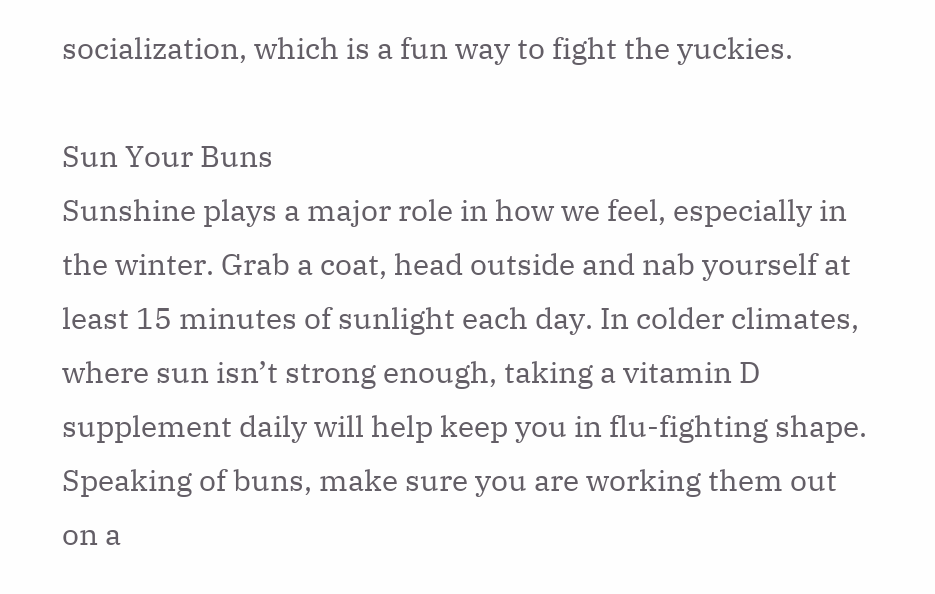socialization, which is a fun way to fight the yuckies.

Sun Your Buns
Sunshine plays a major role in how we feel, especially in the winter. Grab a coat, head outside and nab yourself at least 15 minutes of sunlight each day. In colder climates, where sun isn’t strong enough, taking a vitamin D supplement daily will help keep you in flu-fighting shape. Speaking of buns, make sure you are working them out on a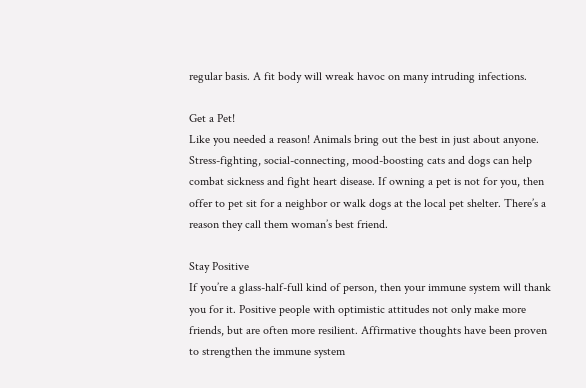regular basis. A fit body will wreak havoc on many intruding infections.

Get a Pet!
Like you needed a reason! Animals bring out the best in just about anyone. Stress-fighting, social-connecting, mood-boosting cats and dogs can help combat sickness and fight heart disease. If owning a pet is not for you, then offer to pet sit for a neighbor or walk dogs at the local pet shelter. There’s a reason they call them woman’s best friend.

Stay Positive
If you’re a glass-half-full kind of person, then your immune system will thank you for it. Positive people with optimistic attitudes not only make more friends, but are often more resilient. Affirmative thoughts have been proven to strengthen the immune system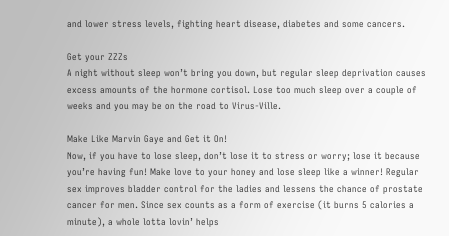and lower stress levels, fighting heart disease, diabetes and some cancers.

Get your ZZZs
A night without sleep won’t bring you down, but regular sleep deprivation causes excess amounts of the hormone cortisol. Lose too much sleep over a couple of weeks and you may be on the road to Virus-Ville.

Make Like Marvin Gaye and Get it On!
Now, if you have to lose sleep, don’t lose it to stress or worry; lose it because you’re having fun! Make love to your honey and lose sleep like a winner! Regular sex improves bladder control for the ladies and lessens the chance of prostate cancer for men. Since sex counts as a form of exercise (it burns 5 calories a minute), a whole lotta lovin’ helps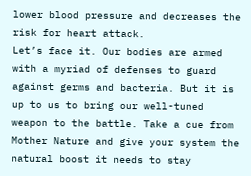lower blood pressure and decreases the risk for heart attack.
Let’s face it. Our bodies are armed with a myriad of defenses to guard against germs and bacteria. But it is up to us to bring our well-tuned weapon to the battle. Take a cue from Mother Nature and give your system the natural boost it needs to stay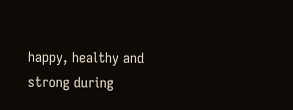happy, healthy and strong during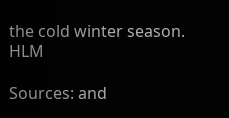the cold winter season. HLM

Sources: and